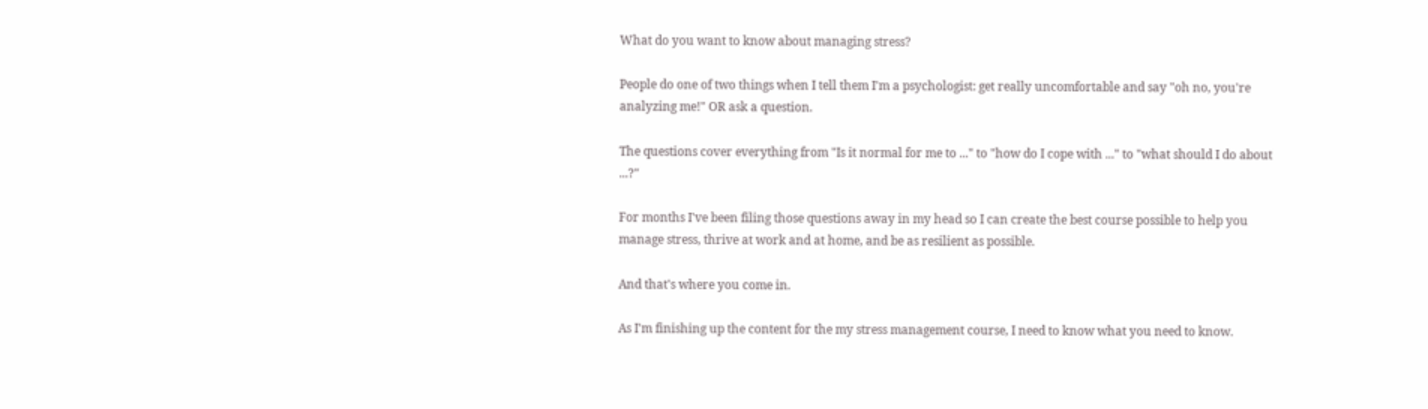What do you want to know about managing stress?

People do one of two things when I tell them I'm a psychologist: get really uncomfortable and say "oh no, you're analyzing me!" OR ask a question.

The questions cover everything from "Is it normal for me to ..." to "how do I cope with ..." to "what should I do about ...?"

For months I've been filing those questions away in my head so I can create the best course possible to help you manage stress, thrive at work and at home, and be as resilient as possible.

And that's where you come in.

As I'm finishing up the content for the my stress management course, I need to know what you need to know.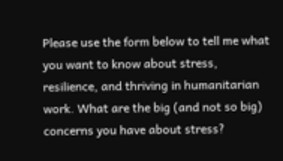Please use the form below to tell me what you want to know about stress, resilience, and thriving in humanitarian work. What are the big (and not so big) concerns you have about stress?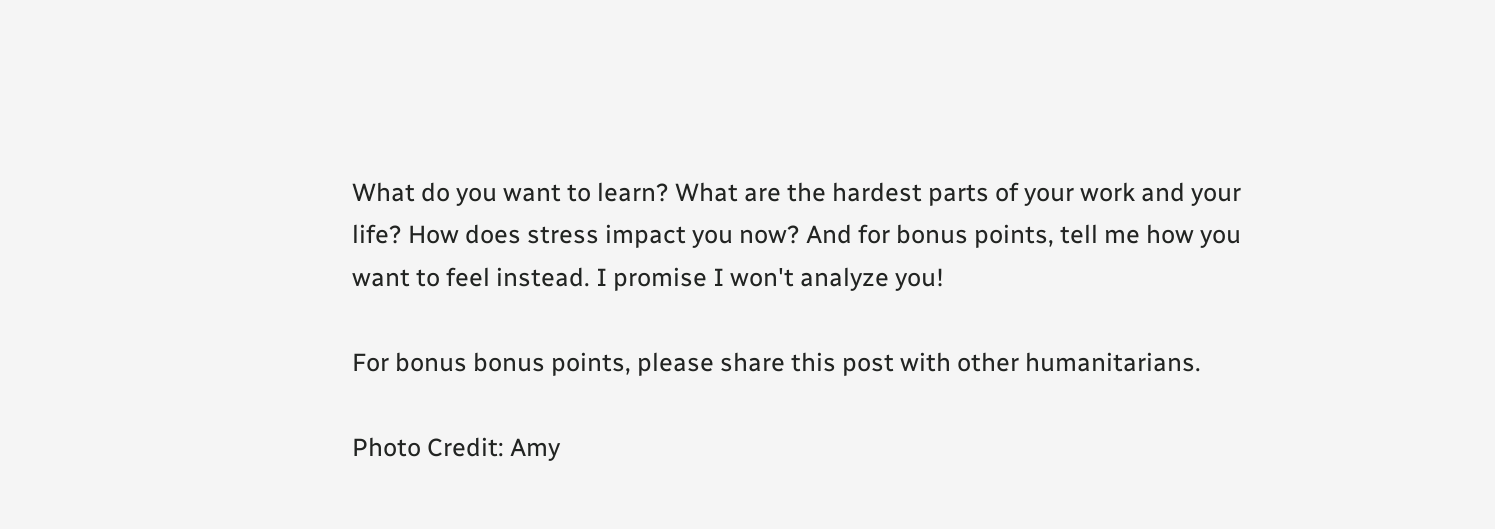What do you want to learn? What are the hardest parts of your work and your life? How does stress impact you now? And for bonus points, tell me how you want to feel instead. I promise I won't analyze you!

For bonus bonus points, please share this post with other humanitarians.

Photo Credit: Amy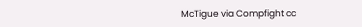McTigue via Compfight cc